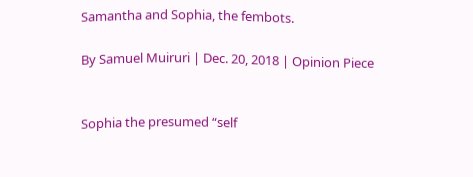Samantha and Sophia, the fembots.

By Samuel Muiruri | Dec. 20, 2018 | Opinion Piece


Sophia the presumed “self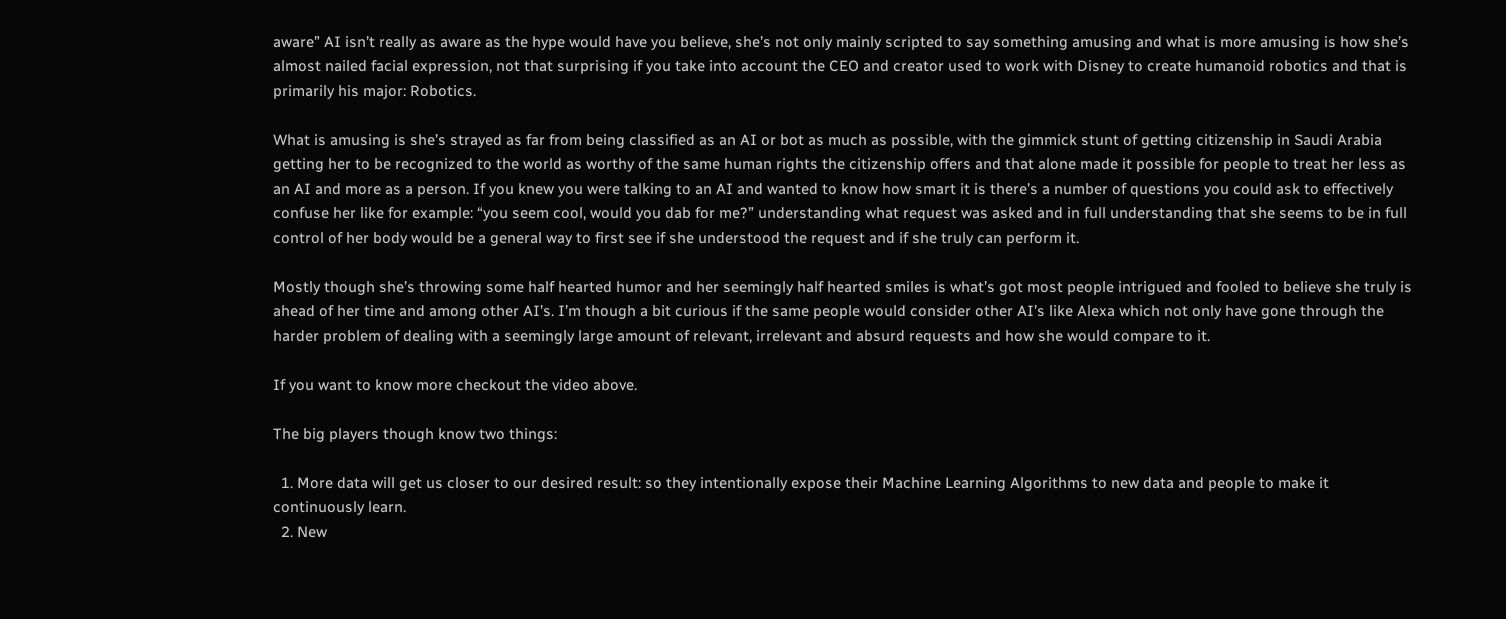aware” AI isn’t really as aware as the hype would have you believe, she’s not only mainly scripted to say something amusing and what is more amusing is how she’s almost nailed facial expression, not that surprising if you take into account the CEO and creator used to work with Disney to create humanoid robotics and that is primarily his major: Robotics.

What is amusing is she’s strayed as far from being classified as an AI or bot as much as possible, with the gimmick stunt of getting citizenship in Saudi Arabia getting her to be recognized to the world as worthy of the same human rights the citizenship offers and that alone made it possible for people to treat her less as an AI and more as a person. If you knew you were talking to an AI and wanted to know how smart it is there’s a number of questions you could ask to effectively confuse her like for example: “you seem cool, would you dab for me?” understanding what request was asked and in full understanding that she seems to be in full control of her body would be a general way to first see if she understood the request and if she truly can perform it.

Mostly though she’s throwing some half hearted humor and her seemingly half hearted smiles is what’s got most people intrigued and fooled to believe she truly is ahead of her time and among other AI’s. I’m though a bit curious if the same people would consider other AI’s like Alexa which not only have gone through the harder problem of dealing with a seemingly large amount of relevant, irrelevant and absurd requests and how she would compare to it.

If you want to know more checkout the video above.

The big players though know two things:

  1. More data will get us closer to our desired result: so they intentionally expose their Machine Learning Algorithms to new data and people to make it continuously learn.
  2. New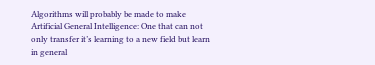Algorithms will probably be made to make Artificial General Intelligence: One that can not only transfer it’s learning to a new field but learn in general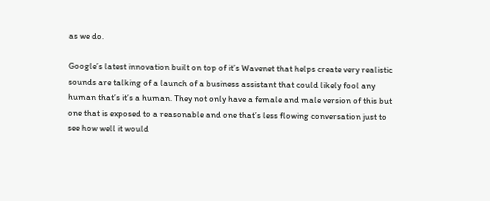as we do.

Google’s latest innovation built on top of it’s Wavenet that helps create very realistic sounds are talking of a launch of a business assistant that could likely fool any human that’s it’s a human. They not only have a female and male version of this but one that is exposed to a reasonable and one that’s less flowing conversation just to see how well it would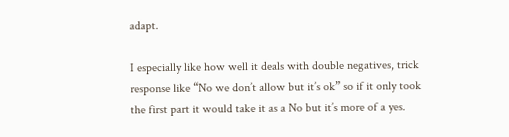adapt.

I especially like how well it deals with double negatives, trick response like “No we don’t allow but it’s ok” so if it only took the first part it would take it as a No but it’s more of a yes.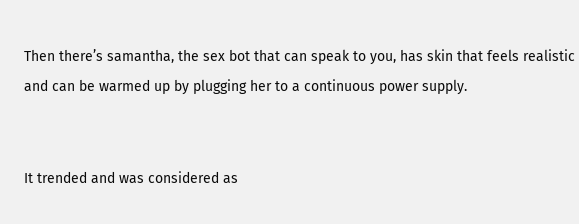Then there’s samantha, the sex bot that can speak to you, has skin that feels realistic and can be warmed up by plugging her to a continuous power supply.


It trended and was considered as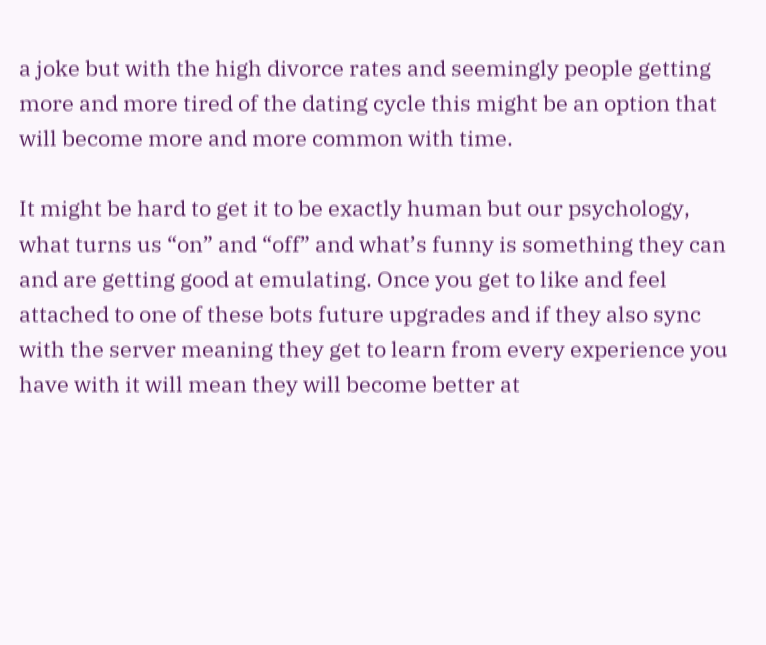a joke but with the high divorce rates and seemingly people getting more and more tired of the dating cycle this might be an option that will become more and more common with time.

It might be hard to get it to be exactly human but our psychology, what turns us “on” and “off” and what’s funny is something they can and are getting good at emulating. Once you get to like and feel attached to one of these bots future upgrades and if they also sync with the server meaning they get to learn from every experience you have with it will mean they will become better at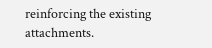reinforcing the existing attachments.